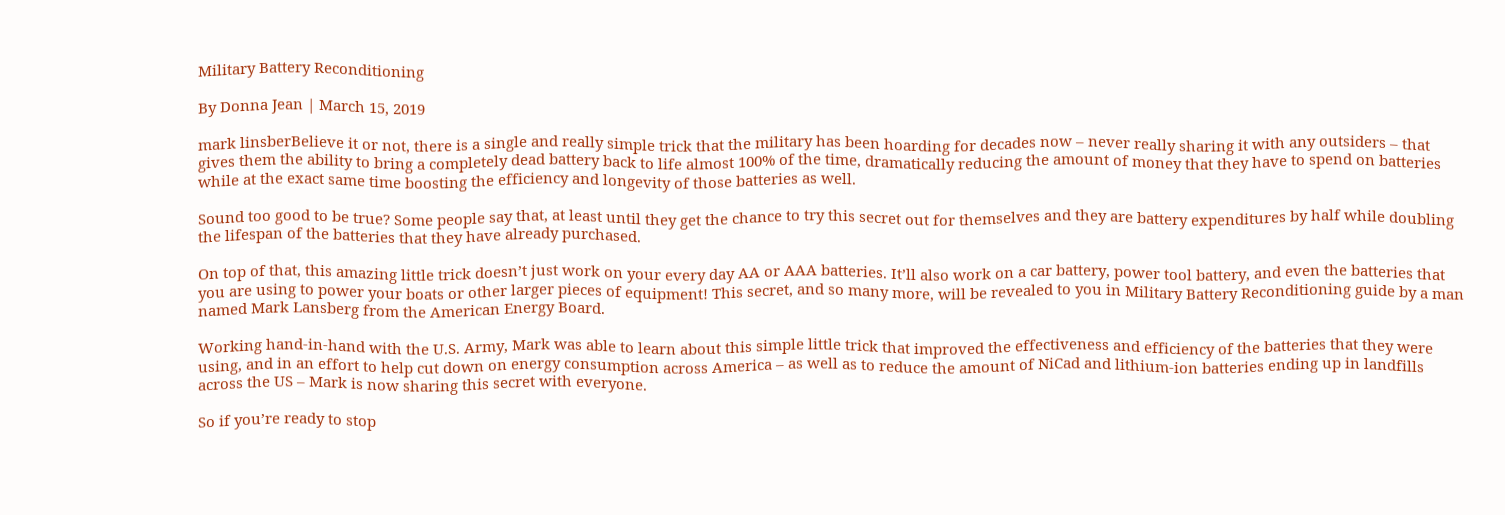Military Battery Reconditioning

By Donna Jean | March 15, 2019

mark linsberBelieve it or not, there is a single and really simple trick that the military has been hoarding for decades now – never really sharing it with any outsiders – that gives them the ability to bring a completely dead battery back to life almost 100% of the time, dramatically reducing the amount of money that they have to spend on batteries while at the exact same time boosting the efficiency and longevity of those batteries as well.

Sound too good to be true? Some people say that, at least until they get the chance to try this secret out for themselves and they are battery expenditures by half while doubling the lifespan of the batteries that they have already purchased.

On top of that, this amazing little trick doesn’t just work on your every day AA or AAA batteries. It’ll also work on a car battery, power tool battery, and even the batteries that you are using to power your boats or other larger pieces of equipment! This secret, and so many more, will be revealed to you in Military Battery Reconditioning guide by a man named Mark Lansberg from the American Energy Board.

Working hand-in-hand with the U.S. Army, Mark was able to learn about this simple little trick that improved the effectiveness and efficiency of the batteries that they were using, and in an effort to help cut down on energy consumption across America – as well as to reduce the amount of NiCad and lithium-ion batteries ending up in landfills across the US – Mark is now sharing this secret with everyone.

So if you’re ready to stop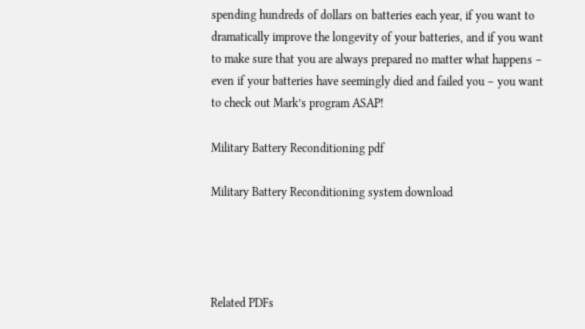spending hundreds of dollars on batteries each year, if you want to dramatically improve the longevity of your batteries, and if you want to make sure that you are always prepared no matter what happens – even if your batteries have seemingly died and failed you – you want to check out Mark’s program ASAP!

Military Battery Reconditioning pdf

Military Battery Reconditioning system download




Related PDFs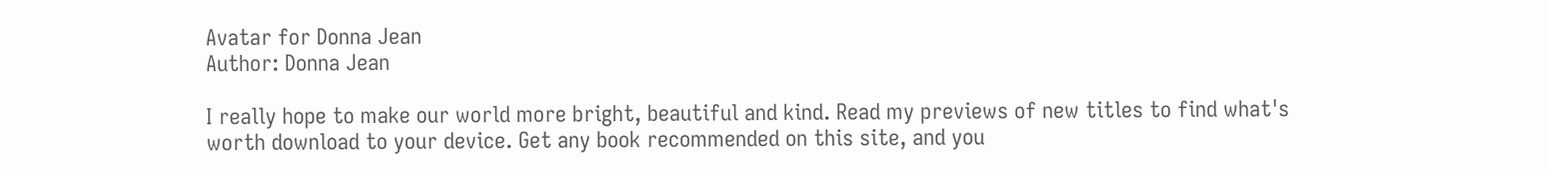Avatar for Donna Jean
Author: Donna Jean

I really hope to make our world more bright, beautiful and kind. Read my previews of new titles to find what's worth download to your device. Get any book recommended on this site, and you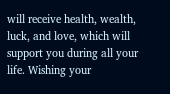will receive health, wealth, luck, and love, which will support you during all your life. Wishing your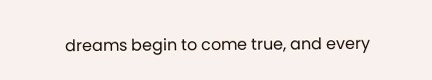dreams begin to come true, and every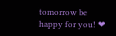tomorrow be happy for you! ❤